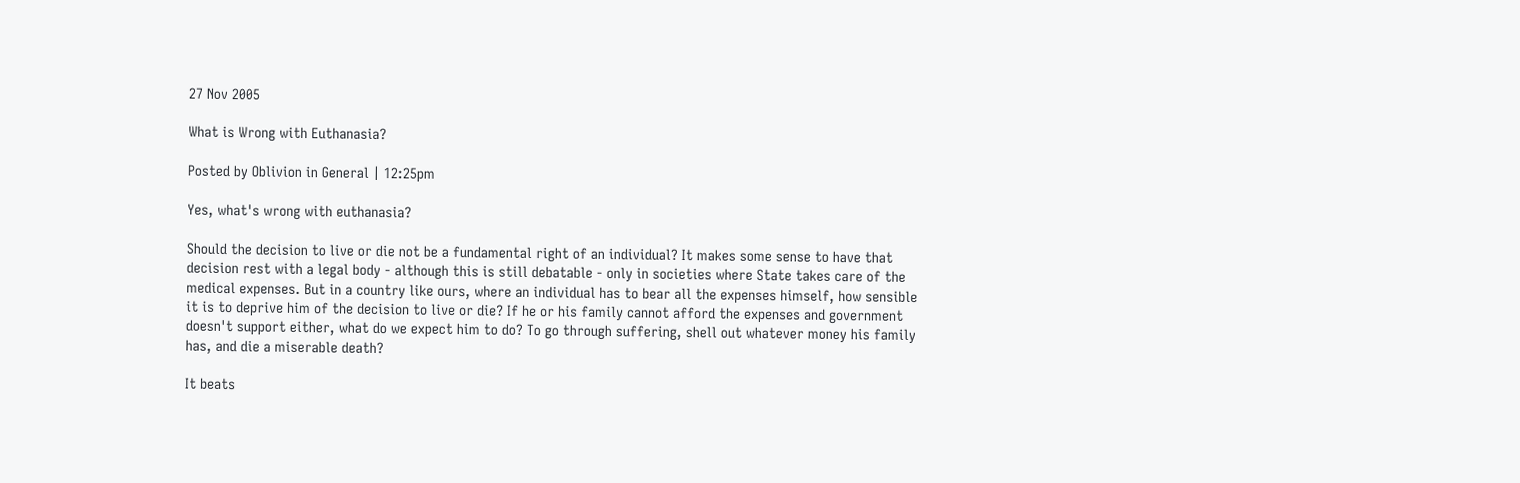27 Nov 2005

What is Wrong with Euthanasia?

Posted by Oblivion in General | 12:25pm

Yes, what's wrong with euthanasia?

Should the decision to live or die not be a fundamental right of an individual? It makes some sense to have that decision rest with a legal body - although this is still debatable - only in societies where State takes care of the medical expenses. But in a country like ours, where an individual has to bear all the expenses himself, how sensible it is to deprive him of the decision to live or die? If he or his family cannot afford the expenses and government doesn't support either, what do we expect him to do? To go through suffering, shell out whatever money his family has, and die a miserable death?

It beats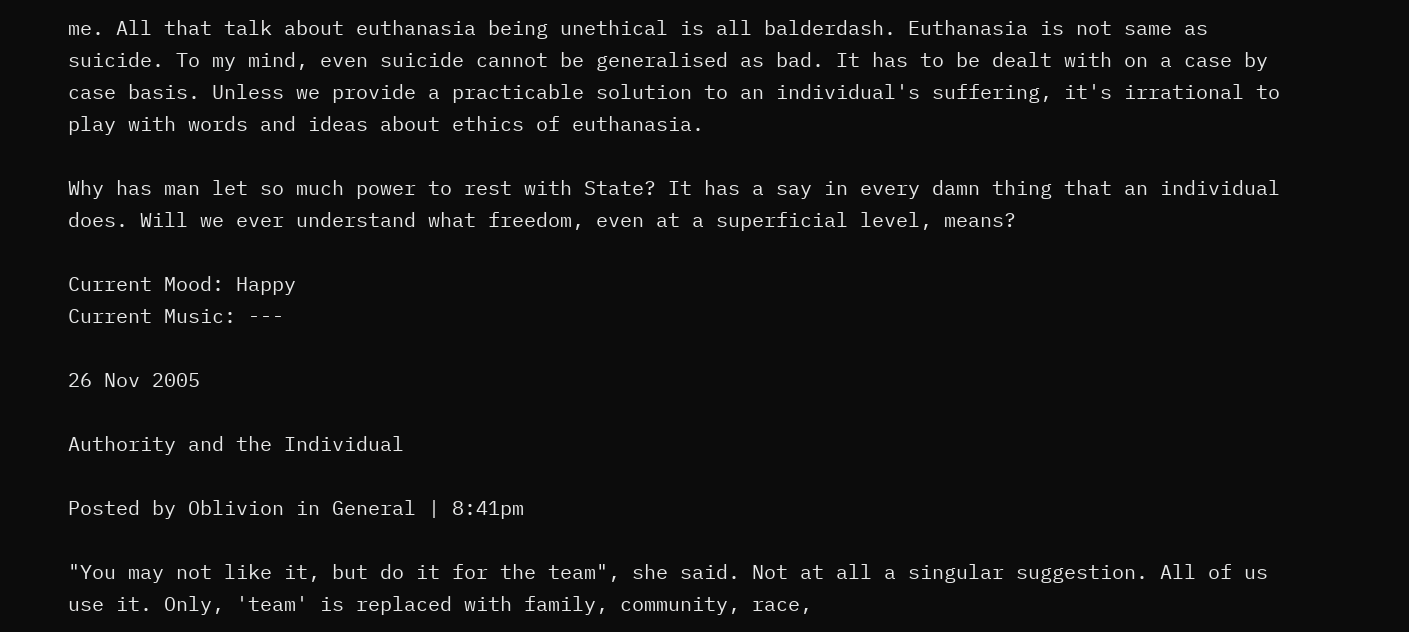me. All that talk about euthanasia being unethical is all balderdash. Euthanasia is not same as suicide. To my mind, even suicide cannot be generalised as bad. It has to be dealt with on a case by case basis. Unless we provide a practicable solution to an individual's suffering, it's irrational to play with words and ideas about ethics of euthanasia.

Why has man let so much power to rest with State? It has a say in every damn thing that an individual does. Will we ever understand what freedom, even at a superficial level, means?

Current Mood: Happy
Current Music: ---

26 Nov 2005

Authority and the Individual

Posted by Oblivion in General | 8:41pm

"You may not like it, but do it for the team", she said. Not at all a singular suggestion. All of us use it. Only, 'team' is replaced with family, community, race,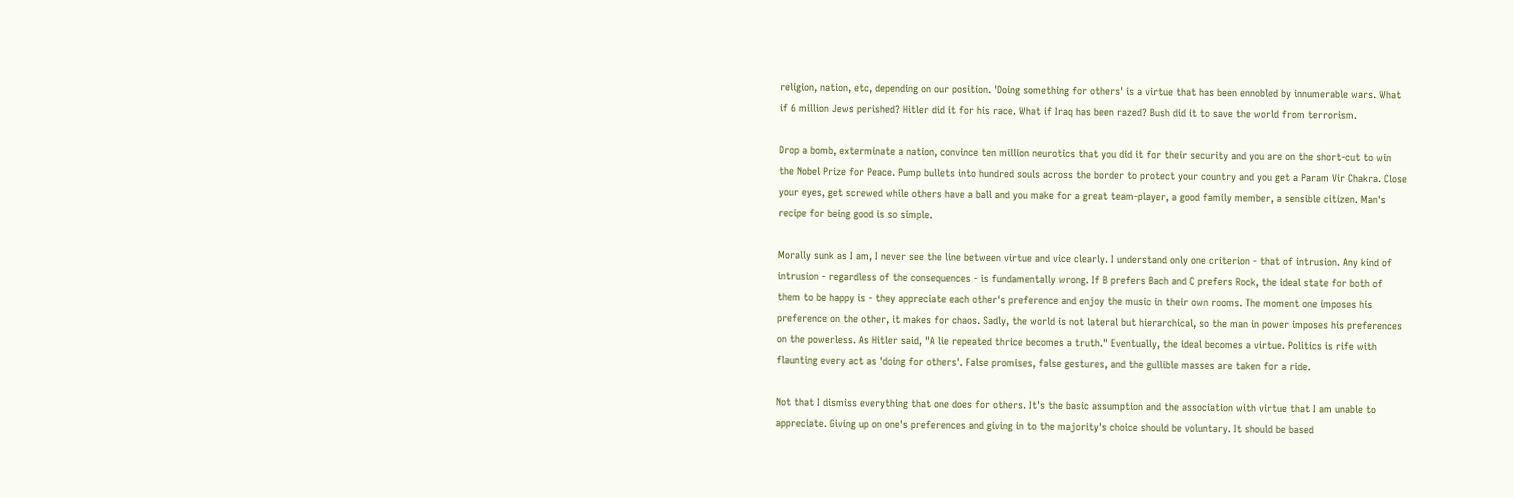religion, nation, etc, depending on our position. 'Doing something for others' is a virtue that has been ennobled by innumerable wars. What if 6 million Jews perished? Hitler did it for his race. What if Iraq has been razed? Bush did it to save the world from terrorism.

Drop a bomb, exterminate a nation, convince ten million neurotics that you did it for their security and you are on the short-cut to win the Nobel Prize for Peace. Pump bullets into hundred souls across the border to protect your country and you get a Param Vir Chakra. Close your eyes, get screwed while others have a ball and you make for a great team-player, a good family member, a sensible citizen. Man's recipe for being good is so simple.

Morally sunk as I am, I never see the line between virtue and vice clearly. I understand only one criterion - that of intrusion. Any kind of intrusion - regardless of the consequences - is fundamentally wrong. If B prefers Bach and C prefers Rock, the ideal state for both of them to be happy is - they appreciate each other's preference and enjoy the music in their own rooms. The moment one imposes his preference on the other, it makes for chaos. Sadly, the world is not lateral but hierarchical, so the man in power imposes his preferences on the powerless. As Hitler said, "A lie repeated thrice becomes a truth." Eventually, the ideal becomes a virtue. Politics is rife with flaunting every act as 'doing for others'. False promises, false gestures, and the gullible masses are taken for a ride.

Not that I dismiss everything that one does for others. It's the basic assumption and the association with virtue that I am unable to appreciate. Giving up on one's preferences and giving in to the majority's choice should be voluntary. It should be based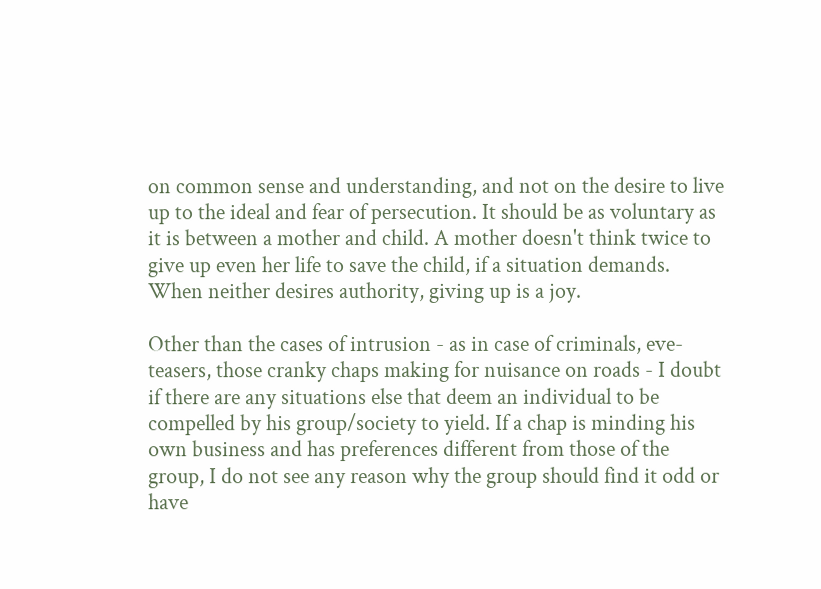on common sense and understanding, and not on the desire to live up to the ideal and fear of persecution. It should be as voluntary as it is between a mother and child. A mother doesn't think twice to give up even her life to save the child, if a situation demands. When neither desires authority, giving up is a joy.

Other than the cases of intrusion - as in case of criminals, eve-teasers, those cranky chaps making for nuisance on roads - I doubt if there are any situations else that deem an individual to be compelled by his group/society to yield. If a chap is minding his own business and has preferences different from those of the group, I do not see any reason why the group should find it odd or have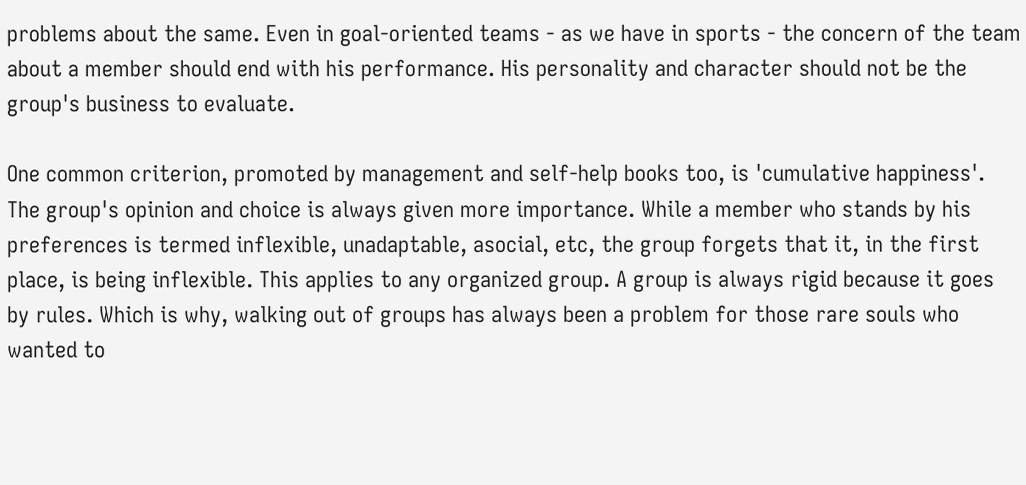problems about the same. Even in goal-oriented teams - as we have in sports - the concern of the team about a member should end with his performance. His personality and character should not be the group's business to evaluate.

One common criterion, promoted by management and self-help books too, is 'cumulative happiness'. The group's opinion and choice is always given more importance. While a member who stands by his preferences is termed inflexible, unadaptable, asocial, etc, the group forgets that it, in the first place, is being inflexible. This applies to any organized group. A group is always rigid because it goes by rules. Which is why, walking out of groups has always been a problem for those rare souls who wanted to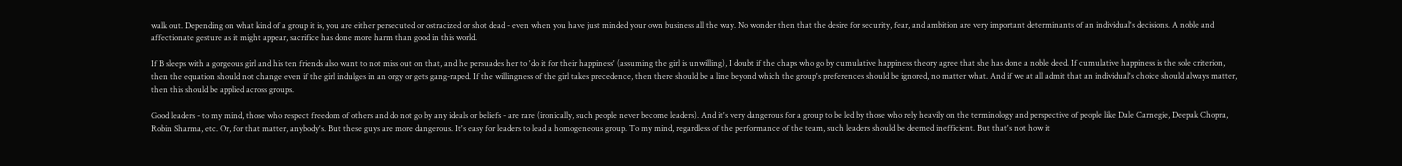walk out. Depending on what kind of a group it is, you are either persecuted or ostracized or shot dead - even when you have just minded your own business all the way. No wonder then that the desire for security, fear, and ambition are very important determinants of an individual's decisions. A noble and affectionate gesture as it might appear, sacrifice has done more harm than good in this world.

If B sleeps with a gorgeous girl and his ten friends also want to not miss out on that, and he persuades her to 'do it for their happiness' (assuming the girl is unwilling), I doubt if the chaps who go by cumulative happiness theory agree that she has done a noble deed. If cumulative happiness is the sole criterion, then the equation should not change even if the girl indulges in an orgy or gets gang-raped. If the willingness of the girl takes precedence, then there should be a line beyond which the group's preferences should be ignored, no matter what. And if we at all admit that an individual's choice should always matter, then this should be applied across groups.

Good leaders - to my mind, those who respect freedom of others and do not go by any ideals or beliefs - are rare (ironically, such people never become leaders). And it's very dangerous for a group to be led by those who rely heavily on the terminology and perspective of people like Dale Carnegie, Deepak Chopra, Robin Sharma, etc. Or, for that matter, anybody's. But these guys are more dangerous. It's easy for leaders to lead a homogeneous group. To my mind, regardless of the performance of the team, such leaders should be deemed inefficient. But that's not how it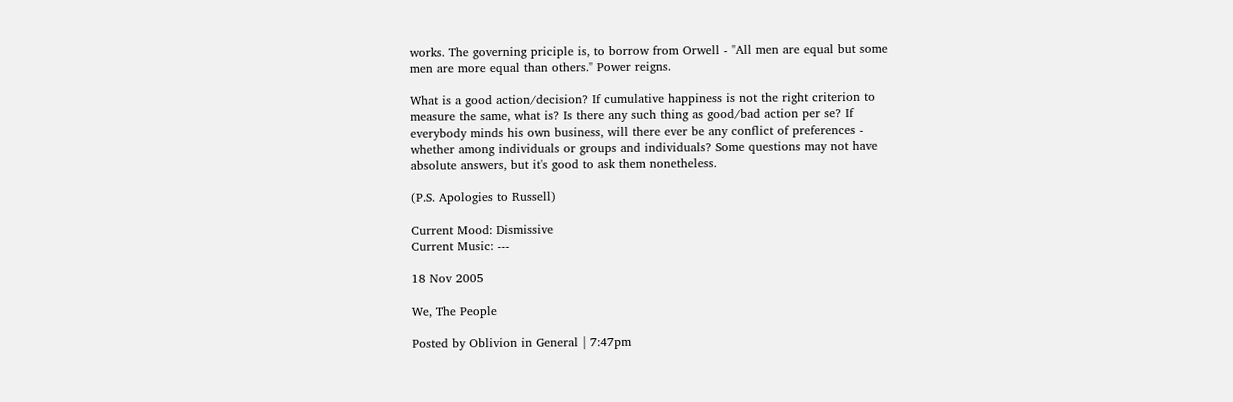works. The governing priciple is, to borrow from Orwell - "All men are equal but some men are more equal than others." Power reigns.

What is a good action/decision? If cumulative happiness is not the right criterion to measure the same, what is? Is there any such thing as good/bad action per se? If everybody minds his own business, will there ever be any conflict of preferences - whether among individuals or groups and individuals? Some questions may not have absolute answers, but it's good to ask them nonetheless.

(P.S. Apologies to Russell)

Current Mood: Dismissive
Current Music: ---

18 Nov 2005

We, The People

Posted by Oblivion in General | 7:47pm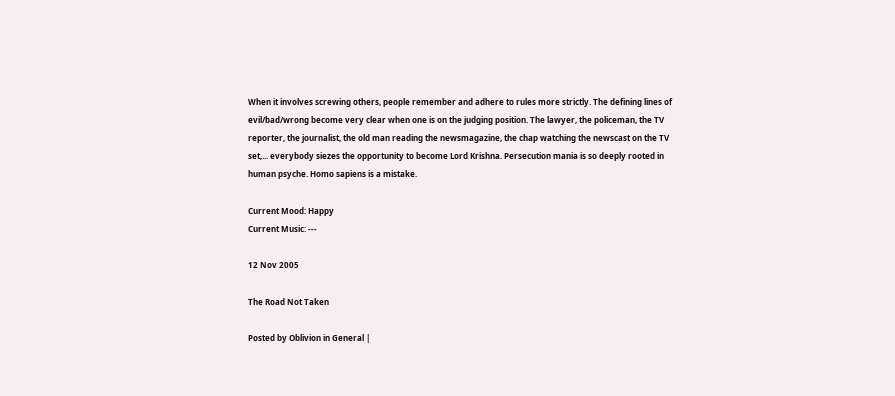When it involves screwing others, people remember and adhere to rules more strictly. The defining lines of evil/bad/wrong become very clear when one is on the judging position. The lawyer, the policeman, the TV reporter, the journalist, the old man reading the newsmagazine, the chap watching the newscast on the TV set,... everybody siezes the opportunity to become Lord Krishna. Persecution mania is so deeply rooted in human psyche. Homo sapiens is a mistake.

Current Mood: Happy
Current Music: ---

12 Nov 2005

The Road Not Taken

Posted by Oblivion in General |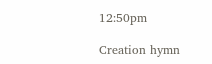12:50pm

Creation hymn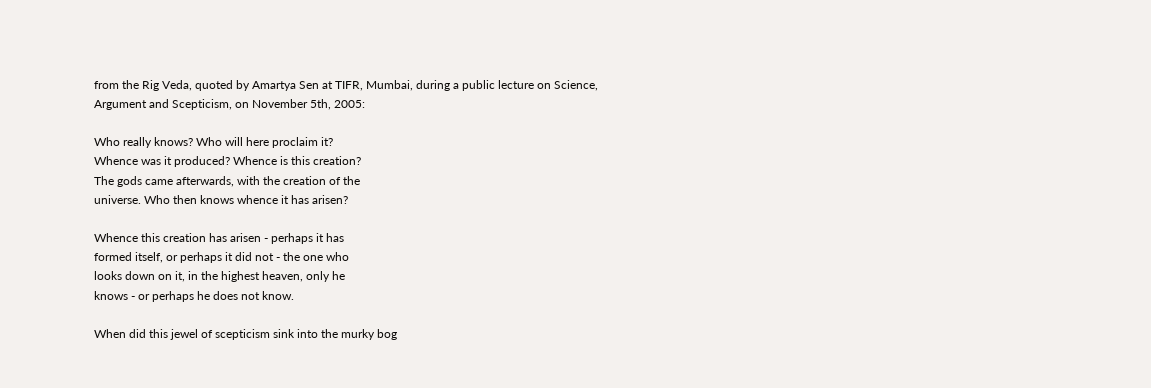from the Rig Veda, quoted by Amartya Sen at TIFR, Mumbai, during a public lecture on Science, Argument and Scepticism, on November 5th, 2005:

Who really knows? Who will here proclaim it?
Whence was it produced? Whence is this creation?
The gods came afterwards, with the creation of the
universe. Who then knows whence it has arisen?

Whence this creation has arisen - perhaps it has
formed itself, or perhaps it did not - the one who
looks down on it, in the highest heaven, only he
knows - or perhaps he does not know.

When did this jewel of scepticism sink into the murky bog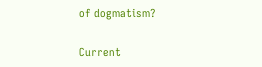of dogmatism?

Current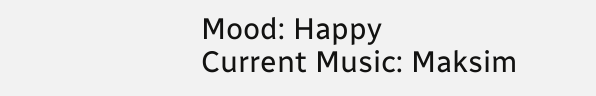Mood: Happy
Current Music: Maksim